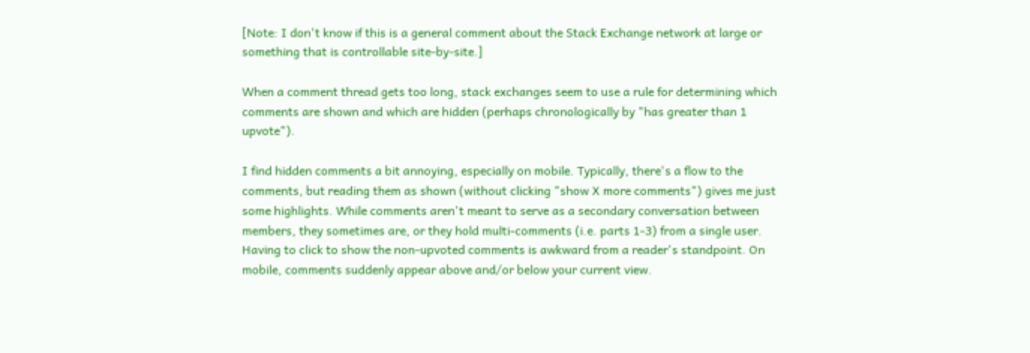[Note: I don't know if this is a general comment about the Stack Exchange network at large or something that is controllable site-by-site.]

When a comment thread gets too long, stack exchanges seem to use a rule for determining which comments are shown and which are hidden (perhaps chronologically by "has greater than 1 upvote").

I find hidden comments a bit annoying, especially on mobile. Typically, there's a flow to the comments, but reading them as shown (without clicking "show X more comments") gives me just some highlights. While comments aren't meant to serve as a secondary conversation between members, they sometimes are, or they hold multi-comments (i.e. parts 1-3) from a single user. Having to click to show the non-upvoted comments is awkward from a reader's standpoint. On mobile, comments suddenly appear above and/or below your current view.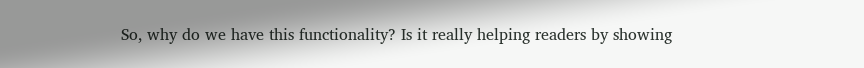So, why do we have this functionality? Is it really helping readers by showing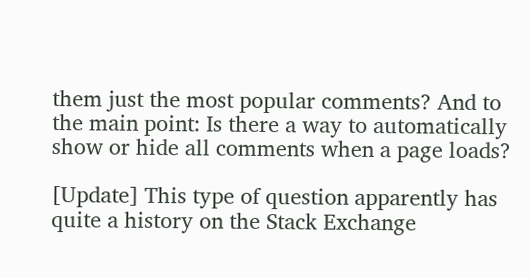them just the most popular comments? And to the main point: Is there a way to automatically show or hide all comments when a page loads?

[Update] This type of question apparently has quite a history on the Stack Exchange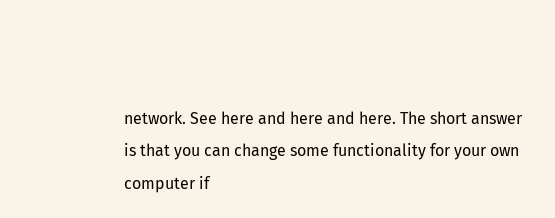network. See here and here and here. The short answer is that you can change some functionality for your own computer if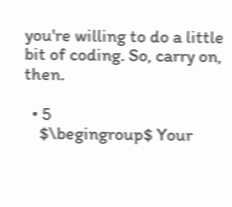you're willing to do a little bit of coding. So, carry on, then.

  • 5
    $\begingroup$ Your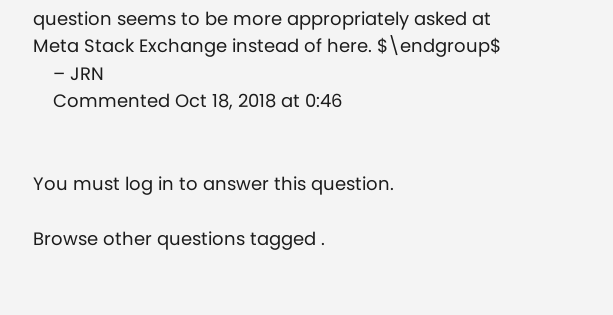question seems to be more appropriately asked at Meta Stack Exchange instead of here. $\endgroup$
    – JRN
    Commented Oct 18, 2018 at 0:46


You must log in to answer this question.

Browse other questions tagged .